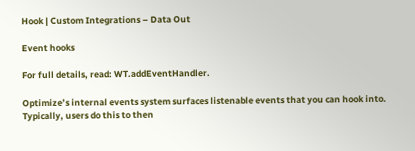Hook | Custom Integrations – Data Out

Event hooks

For full details, read: WT.addEventHandler.

Optimize’s internal events system surfaces listenable events that you can hook into. Typically, users do this to then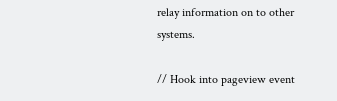relay information on to other systems.

// Hook into pageview event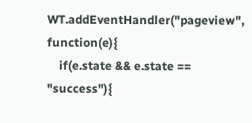WT.addEventHandler("pageview", function(e){
    if(e.state && e.state == "success"){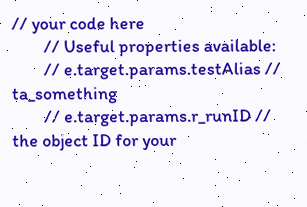// your code here
        // Useful properties available:
        // e.target.params.testAlias // ta_something
        // e.target.params.r_runID // the object ID for your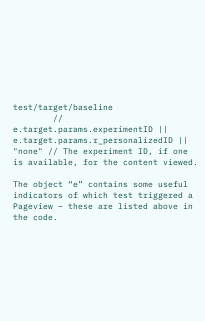test/target/baseline
        // e.target.params.experimentID || e.target.params.r_personalizedID || "none" // The experiment ID, if one is available, for the content viewed.

The object “e” contains some useful indicators of which test triggered a Pageview – these are listed above in the code.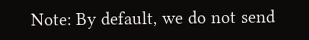Note: By default, we do not send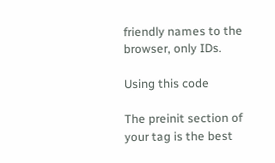friendly names to the browser, only IDs.

Using this code

The preinit section of your tag is the best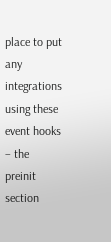place to put any integrations using these event hooks – the preinit section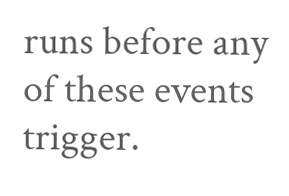runs before any of these events trigger.